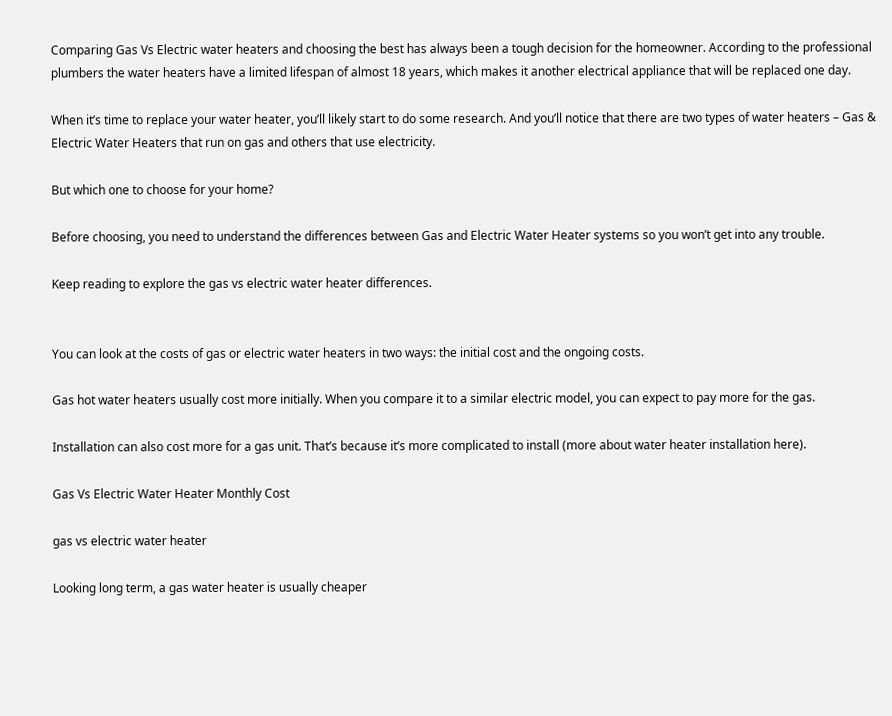Comparing Gas Vs Electric water heaters and choosing the best has always been a tough decision for the homeowner. According to the professional plumbers the water heaters have a limited lifespan of almost 18 years, which makes it another electrical appliance that will be replaced one day.

When it’s time to replace your water heater, you’ll likely start to do some research. And you’ll notice that there are two types of water heaters – Gas & Electric Water Heaters that run on gas and others that use electricity.

But which one to choose for your home?

Before choosing, you need to understand the differences between Gas and Electric Water Heater systems so you won’t get into any trouble.

Keep reading to explore the gas vs electric water heater differences.


You can look at the costs of gas or electric water heaters in two ways: the initial cost and the ongoing costs.

Gas hot water heaters usually cost more initially. When you compare it to a similar electric model, you can expect to pay more for the gas.

Installation can also cost more for a gas unit. That’s because it’s more complicated to install (more about water heater installation here).

Gas Vs Electric Water Heater Monthly Cost

gas vs electric water heater

Looking long term, a gas water heater is usually cheaper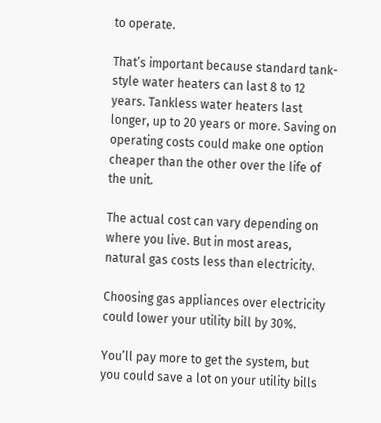to operate.

That’s important because standard tank-style water heaters can last 8 to 12 years. Tankless water heaters last longer, up to 20 years or more. Saving on operating costs could make one option cheaper than the other over the life of the unit.

The actual cost can vary depending on where you live. But in most areas, natural gas costs less than electricity.

Choosing gas appliances over electricity could lower your utility bill by 30%.

You’ll pay more to get the system, but you could save a lot on your utility bills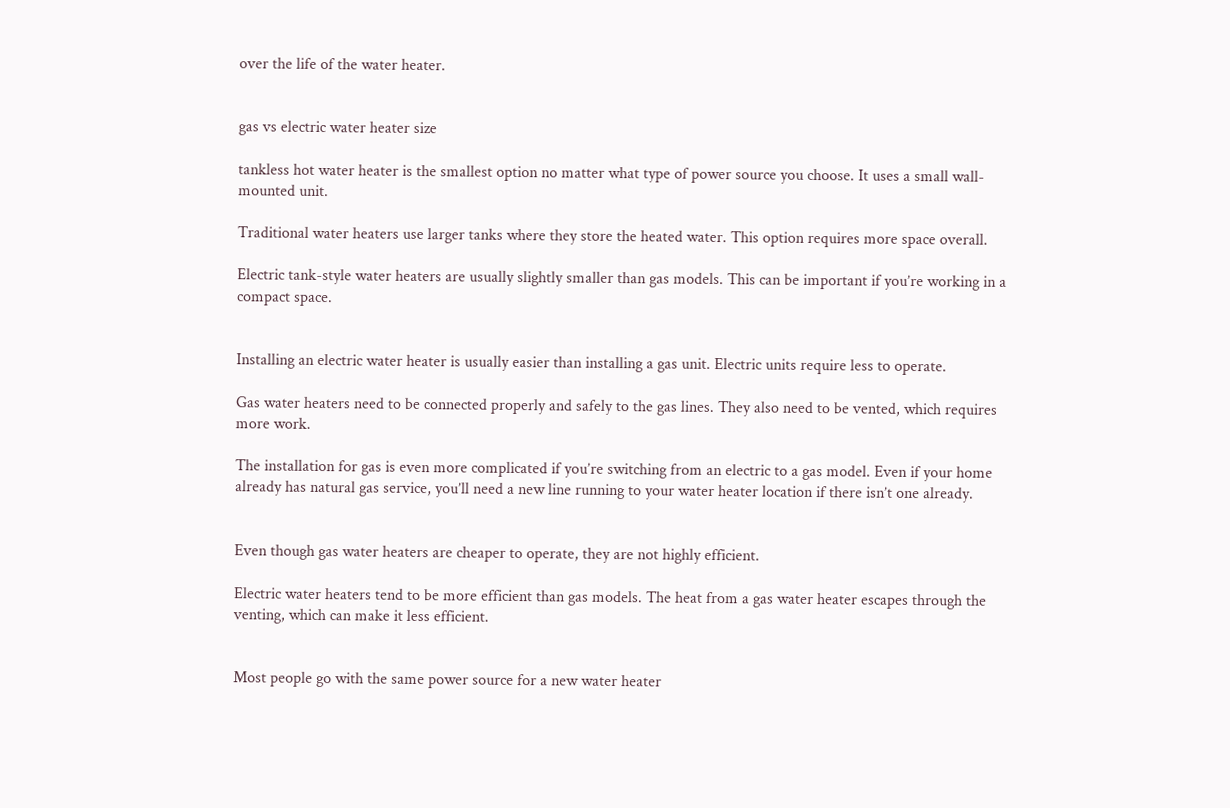over the life of the water heater.


gas vs electric water heater size

tankless hot water heater is the smallest option no matter what type of power source you choose. It uses a small wall-mounted unit.

Traditional water heaters use larger tanks where they store the heated water. This option requires more space overall.

Electric tank-style water heaters are usually slightly smaller than gas models. This can be important if you’re working in a compact space.


Installing an electric water heater is usually easier than installing a gas unit. Electric units require less to operate.

Gas water heaters need to be connected properly and safely to the gas lines. They also need to be vented, which requires more work.

The installation for gas is even more complicated if you’re switching from an electric to a gas model. Even if your home already has natural gas service, you’ll need a new line running to your water heater location if there isn’t one already.


Even though gas water heaters are cheaper to operate, they are not highly efficient.

Electric water heaters tend to be more efficient than gas models. The heat from a gas water heater escapes through the venting, which can make it less efficient.


Most people go with the same power source for a new water heater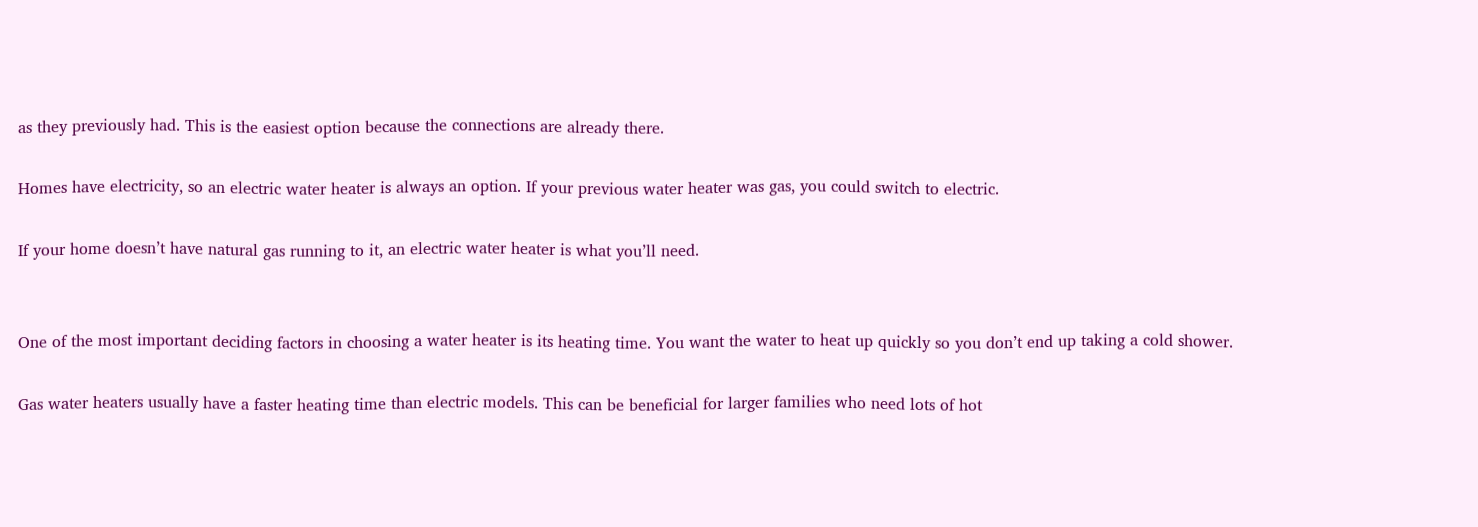as they previously had. This is the easiest option because the connections are already there.

Homes have electricity, so an electric water heater is always an option. If your previous water heater was gas, you could switch to electric.

If your home doesn’t have natural gas running to it, an electric water heater is what you’ll need.


One of the most important deciding factors in choosing a water heater is its heating time. You want the water to heat up quickly so you don’t end up taking a cold shower.

Gas water heaters usually have a faster heating time than electric models. This can be beneficial for larger families who need lots of hot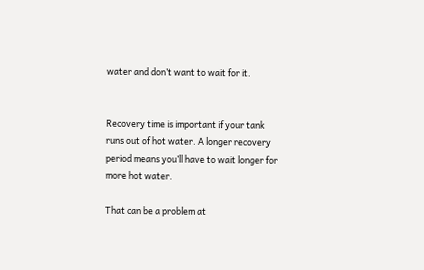water and don’t want to wait for it.


Recovery time is important if your tank runs out of hot water. A longer recovery period means you’ll have to wait longer for more hot water.

That can be a problem at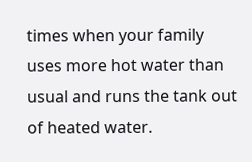times when your family uses more hot water than usual and runs the tank out of heated water.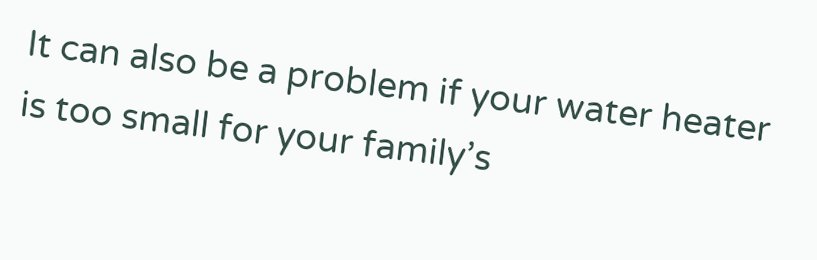It can also be a problem if your water heater is too small for your family’s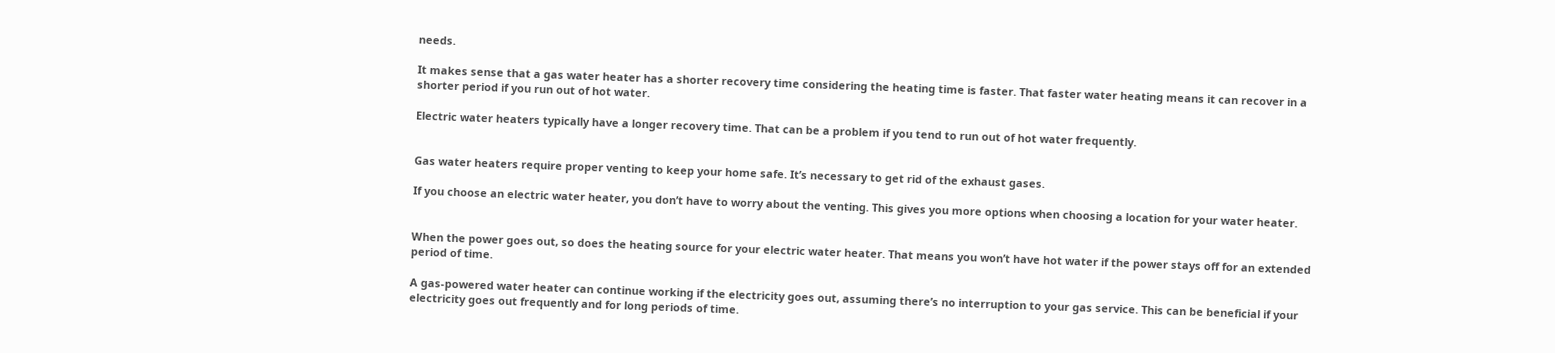needs.

It makes sense that a gas water heater has a shorter recovery time considering the heating time is faster. That faster water heating means it can recover in a shorter period if you run out of hot water.

Electric water heaters typically have a longer recovery time. That can be a problem if you tend to run out of hot water frequently.


Gas water heaters require proper venting to keep your home safe. It’s necessary to get rid of the exhaust gases.

If you choose an electric water heater, you don’t have to worry about the venting. This gives you more options when choosing a location for your water heater.


When the power goes out, so does the heating source for your electric water heater. That means you won’t have hot water if the power stays off for an extended period of time.

A gas-powered water heater can continue working if the electricity goes out, assuming there’s no interruption to your gas service. This can be beneficial if your electricity goes out frequently and for long periods of time.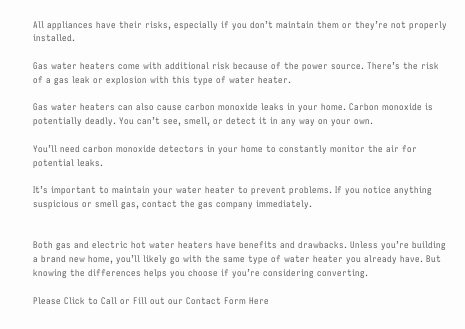All appliances have their risks, especially if you don’t maintain them or they’re not properly installed.

Gas water heaters come with additional risk because of the power source. There’s the risk of a gas leak or explosion with this type of water heater.

Gas water heaters can also cause carbon monoxide leaks in your home. Carbon monoxide is potentially deadly. You can’t see, smell, or detect it in any way on your own.

You’ll need carbon monoxide detectors in your home to constantly monitor the air for potential leaks.

It’s important to maintain your water heater to prevent problems. If you notice anything suspicious or smell gas, contact the gas company immediately.


Both gas and electric hot water heaters have benefits and drawbacks. Unless you’re building a brand new home, you’ll likely go with the same type of water heater you already have. But knowing the differences helps you choose if you’re considering converting.

Please Click to Call or Fill out our Contact Form Here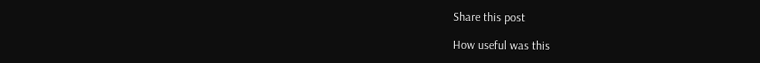Share this post

How useful was this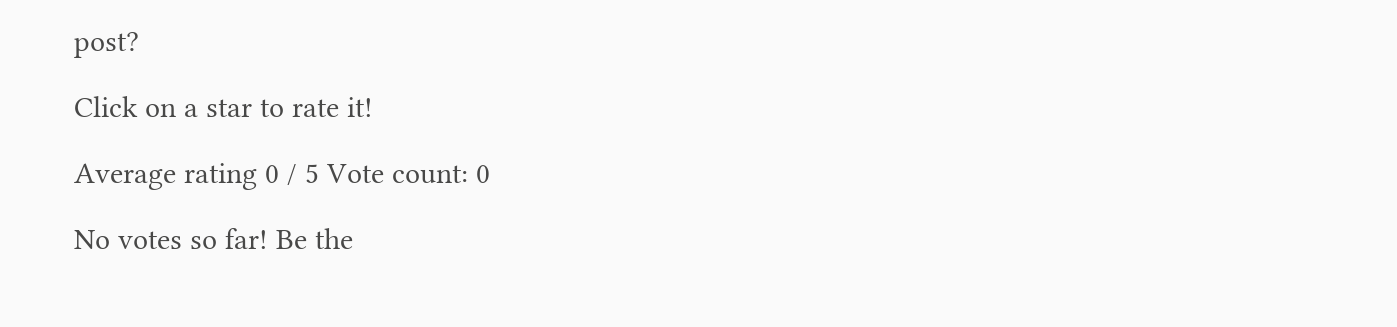post?

Click on a star to rate it!

Average rating 0 / 5 Vote count: 0

No votes so far! Be the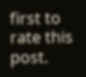first to rate this post.